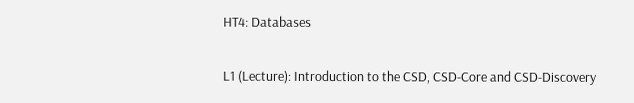HT4: Databases

L1 (Lecture): Introduction to the CSD, CSD-Core and CSD-Discovery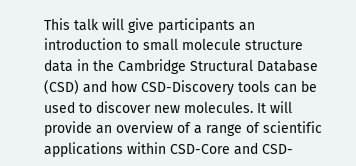This talk will give participants an introduction to small molecule structure data in the Cambridge Structural Database (CSD) and how CSD-Discovery tools can be used to discover new molecules. It will provide an overview of a range of scientific applications within CSD-Core and CSD-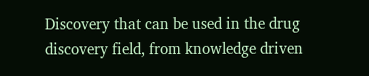Discovery that can be used in the drug discovery field, from knowledge driven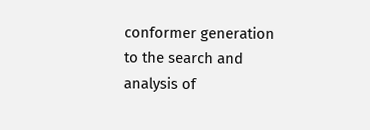conformer generation to the search and analysis of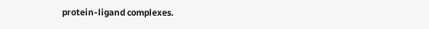protein-ligand complexes.